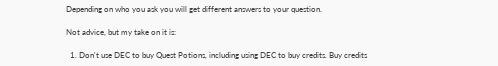Depending on who you ask you will get different answers to your question.

Not advice, but my take on it is:

  1. Don't use DEC to buy Quest Potions, including using DEC to buy credits. Buy credits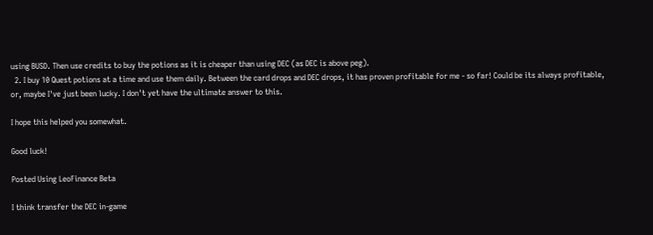using BUSD. Then use credits to buy the potions as it is cheaper than using DEC (as DEC is above peg).
  2. I buy 10 Quest potions at a time and use them daily. Between the card drops and DEC drops, it has proven profitable for me - so far! Could be its always profitable, or, maybe I've just been lucky. I don't yet have the ultimate answer to this.

I hope this helped you somewhat.

Good luck!

Posted Using LeoFinance Beta

I think transfer the DEC in-game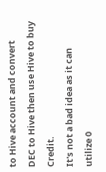to Hive account and convert DEC to Hive then use Hive to buy Credit.
It's not a bad idea as it can utilize 0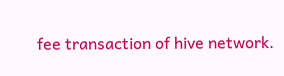fee transaction of hive network.